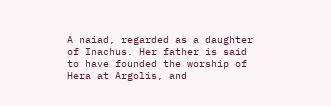A naiad, regarded as a daughter of Inachus. Her father is said to have founded the worship of Hera at Argolis, and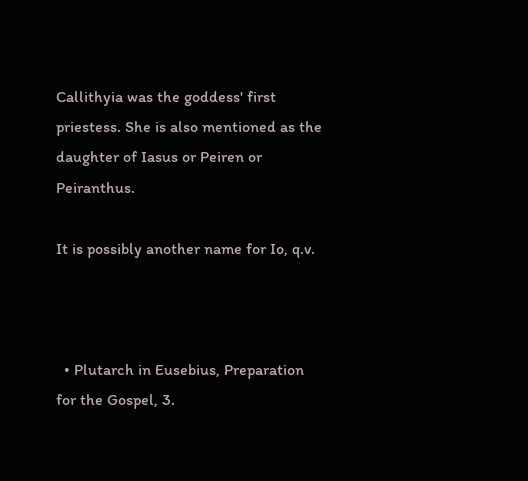Callithyia was the goddess' first priestess. She is also mentioned as the daughter of Iasus or Peiren or Peiranthus.

It is possibly another name for Io, q.v.



  • Plutarch in Eusebius, Preparation for the Gospel, 3.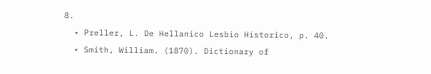8.
  • Preller, L. De Hellanico Lesbio Historico, p. 40.
  • Smith, William. (1870). Dictionary of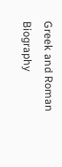Greek and Roman Biography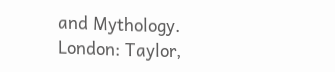and Mythology. London: Taylor,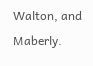Walton, and Maberly.